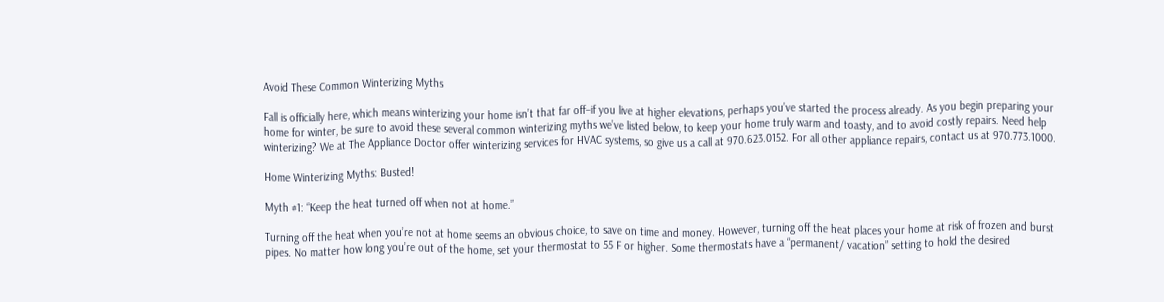Avoid These Common Winterizing Myths

Fall is officially here, which means winterizing your home isn’t that far off–if you live at higher elevations, perhaps you’ve started the process already. As you begin preparing your home for winter, be sure to avoid these several common winterizing myths we’ve listed below, to keep your home truly warm and toasty, and to avoid costly repairs. Need help winterizing? We at The Appliance Doctor offer winterizing services for HVAC systems, so give us a call at 970.623.0152. For all other appliance repairs, contact us at 970.773.1000.

Home Winterizing Myths: Busted!

Myth #1: “Keep the heat turned off when not at home.”

Turning off the heat when you’re not at home seems an obvious choice, to save on time and money. However, turning off the heat places your home at risk of frozen and burst pipes. No matter how long you’re out of the home, set your thermostat to 55 F or higher. Some thermostats have a “permanent/ vacation” setting to hold the desired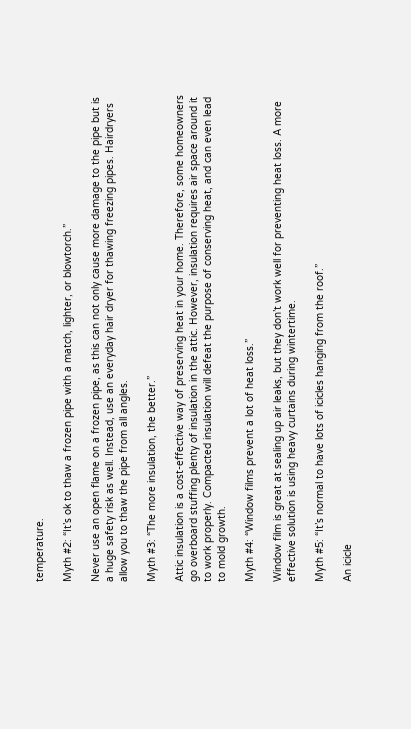temperature.

Myth #2: “It’s ok to thaw a frozen pipe with a match, lighter, or blowtorch.”

Never use an open flame on a frozen pipe, as this can not only cause more damage to the pipe but is a huge safety risk as well. Instead, use an everyday hair dryer for thawing freezing pipes. Hairdryers allow you to thaw the pipe from all angles.

Myth #3: “The more insulation, the better.”

Attic insulation is a cost-effective way of preserving heat in your home. Therefore, some homeowners go overboard stuffing plenty of insulation in the attic. However, insulation requires air space around it to work properly. Compacted insulation will defeat the purpose of conserving heat, and can even lead to mold growth.

Myth #4: “Window films prevent a lot of heat loss.”

Window film is great at sealing up air leaks, but they don’t work well for preventing heat loss. A more effective solution is using heavy curtains during wintertime.

Myth #5: “It’s normal to have lots of icicles hanging from the roof.”

An icicle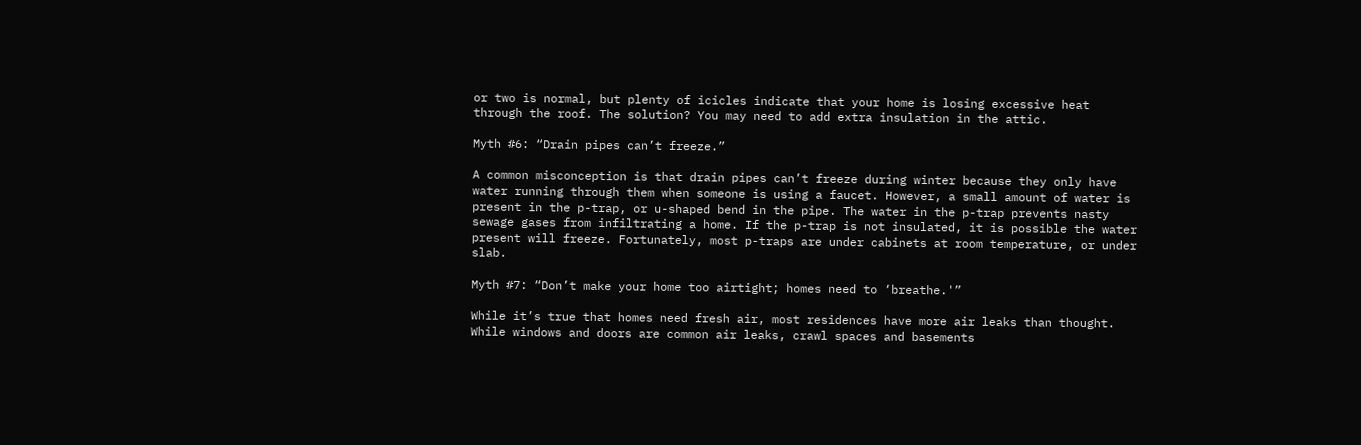or two is normal, but plenty of icicles indicate that your home is losing excessive heat through the roof. The solution? You may need to add extra insulation in the attic.

Myth #6: “Drain pipes can’t freeze.”

A common misconception is that drain pipes can’t freeze during winter because they only have water running through them when someone is using a faucet. However, a small amount of water is present in the p-trap, or u-shaped bend in the pipe. The water in the p-trap prevents nasty sewage gases from infiltrating a home. If the p-trap is not insulated, it is possible the water present will freeze. Fortunately, most p-traps are under cabinets at room temperature, or under slab.

Myth #7: “Don’t make your home too airtight; homes need to ‘breathe.'”

While it’s true that homes need fresh air, most residences have more air leaks than thought. While windows and doors are common air leaks, crawl spaces and basements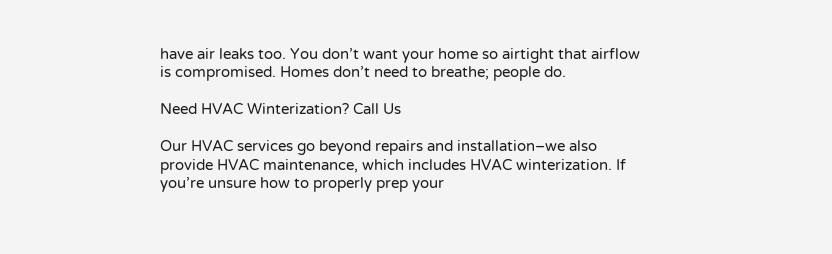have air leaks too. You don’t want your home so airtight that airflow is compromised. Homes don’t need to breathe; people do.

Need HVAC Winterization? Call Us

Our HVAC services go beyond repairs and installation–we also provide HVAC maintenance, which includes HVAC winterization. If you’re unsure how to properly prep your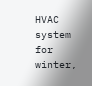HVAC system for winter,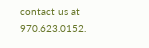contact us at 970.623.0152.